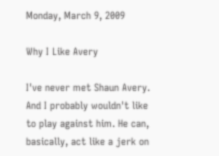Monday, March 9, 2009

Why I Like Avery

I've never met Shaun Avery. And I probably wouldn't like to play against him. He can, basically, act like a jerk on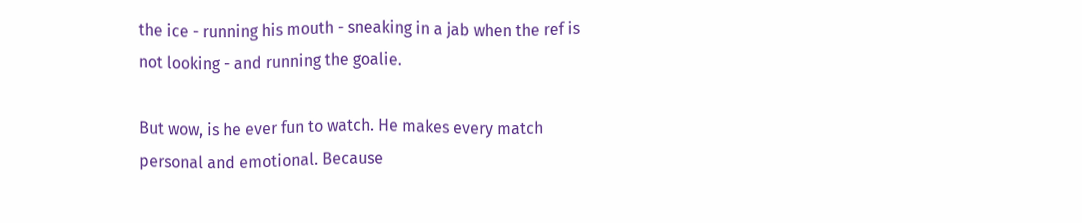the ice - running his mouth - sneaking in a jab when the ref is not looking - and running the goalie.

But wow, is he ever fun to watch. He makes every match personal and emotional. Because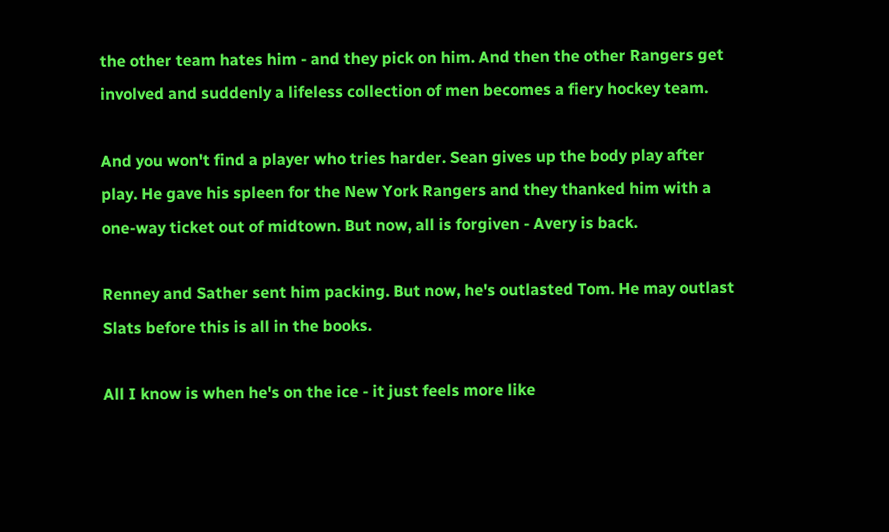the other team hates him - and they pick on him. And then the other Rangers get involved and suddenly a lifeless collection of men becomes a fiery hockey team.

And you won't find a player who tries harder. Sean gives up the body play after play. He gave his spleen for the New York Rangers and they thanked him with a one-way ticket out of midtown. But now, all is forgiven - Avery is back.

Renney and Sather sent him packing. But now, he's outlasted Tom. He may outlast Slats before this is all in the books.

All I know is when he's on the ice - it just feels more like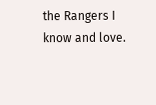the Rangers I know and love.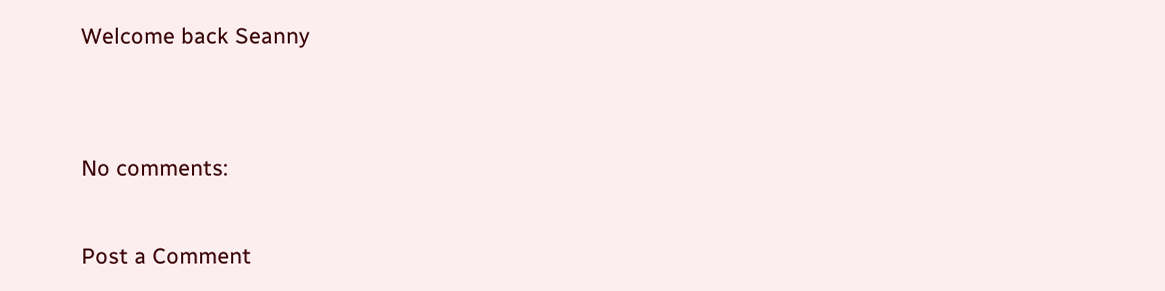Welcome back Seanny


No comments:

Post a Comment